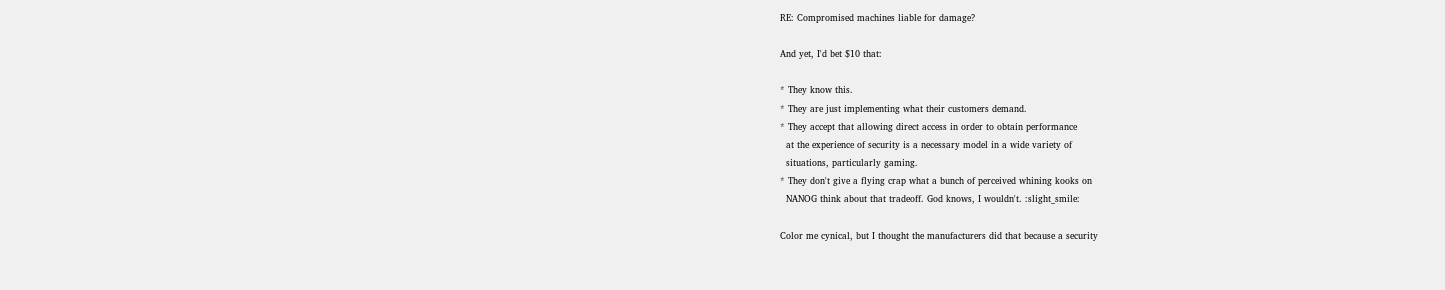RE: Compromised machines liable for damage?

And yet, I'd bet $10 that:

* They know this.
* They are just implementing what their customers demand.
* They accept that allowing direct access in order to obtain performance
  at the experience of security is a necessary model in a wide variety of
  situations, particularly gaming.
* They don't give a flying crap what a bunch of perceived whining kooks on
  NANOG think about that tradeoff. God knows, I wouldn't. :slight_smile:

Color me cynical, but I thought the manufacturers did that because a security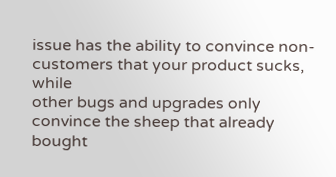issue has the ability to convince non-customers that your product sucks, while
other bugs and upgrades only convince the sheep that already bought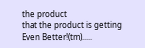the product
that the product is getting Even Better!(tm).....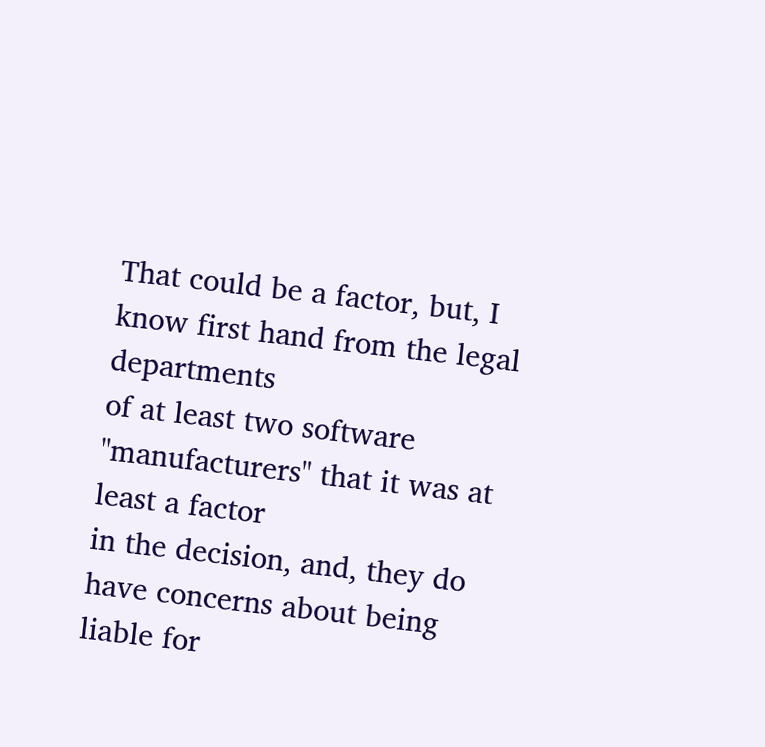That could be a factor, but, I know first hand from the legal departments
of at least two software "manufacturers" that it was at least a factor
in the decision, and, they do have concerns about being liable for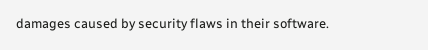damages caused by security flaws in their software.